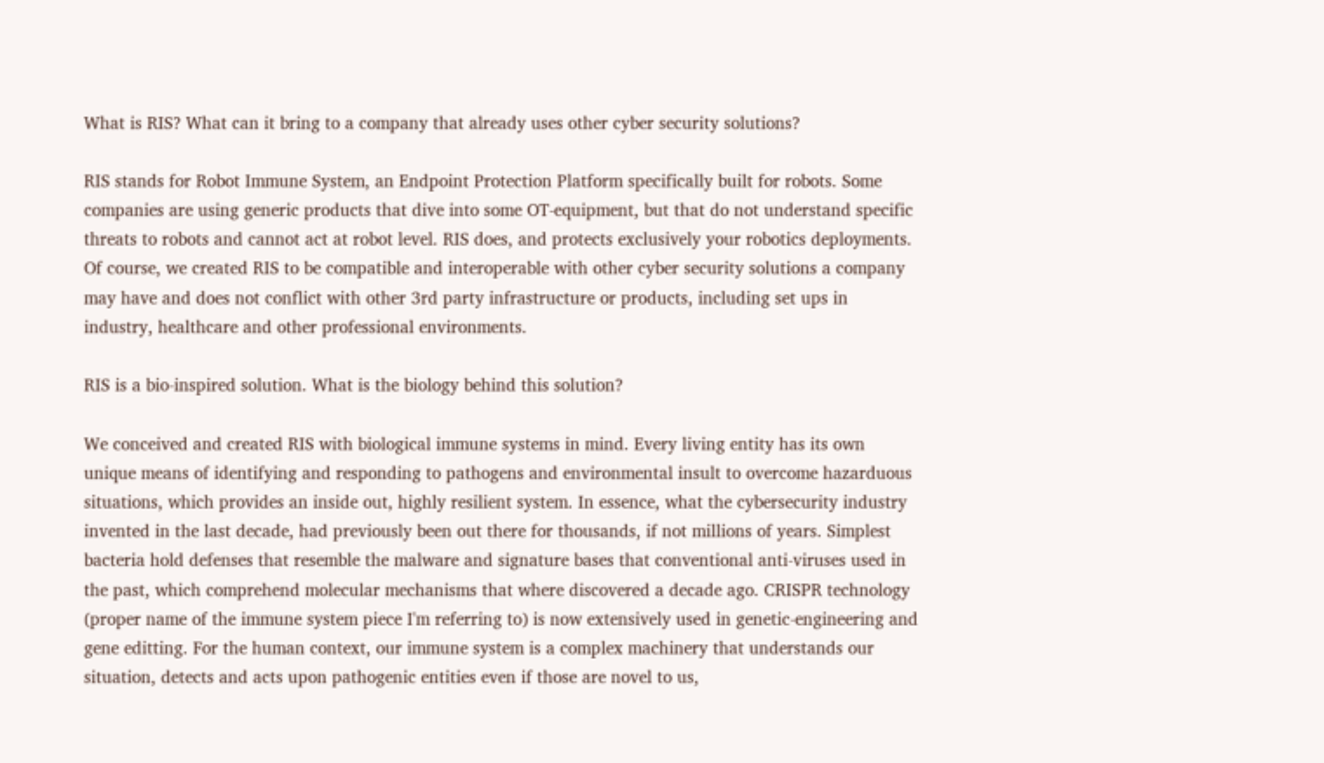What is RIS? What can it bring to a company that already uses other cyber security solutions?

RIS stands for Robot Immune System, an Endpoint Protection Platform specifically built for robots. Some companies are using generic products that dive into some OT-equipment, but that do not understand specific threats to robots and cannot act at robot level. RIS does, and protects exclusively your robotics deployments. Of course, we created RIS to be compatible and interoperable with other cyber security solutions a company may have and does not conflict with other 3rd party infrastructure or products, including set ups in industry, healthcare and other professional environments.

RIS is a bio-inspired solution. What is the biology behind this solution?

We conceived and created RIS with biological immune systems in mind. Every living entity has its own unique means of identifying and responding to pathogens and environmental insult to overcome hazarduous situations, which provides an inside out, highly resilient system. In essence, what the cybersecurity industry invented in the last decade, had previously been out there for thousands, if not millions of years. Simplest bacteria hold defenses that resemble the malware and signature bases that conventional anti-viruses used in the past, which comprehend molecular mechanisms that where discovered a decade ago. CRISPR technology (proper name of the immune system piece I'm referring to) is now extensively used in genetic-engineering and gene editting. For the human context, our immune system is a complex machinery that understands our situation, detects and acts upon pathogenic entities even if those are novel to us,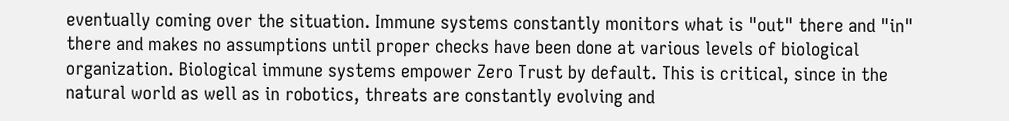eventually coming over the situation. Immune systems constantly monitors what is "out" there and "in" there and makes no assumptions until proper checks have been done at various levels of biological organization. Biological immune systems empower Zero Trust by default. This is critical, since in the natural world as well as in robotics, threats are constantly evolving and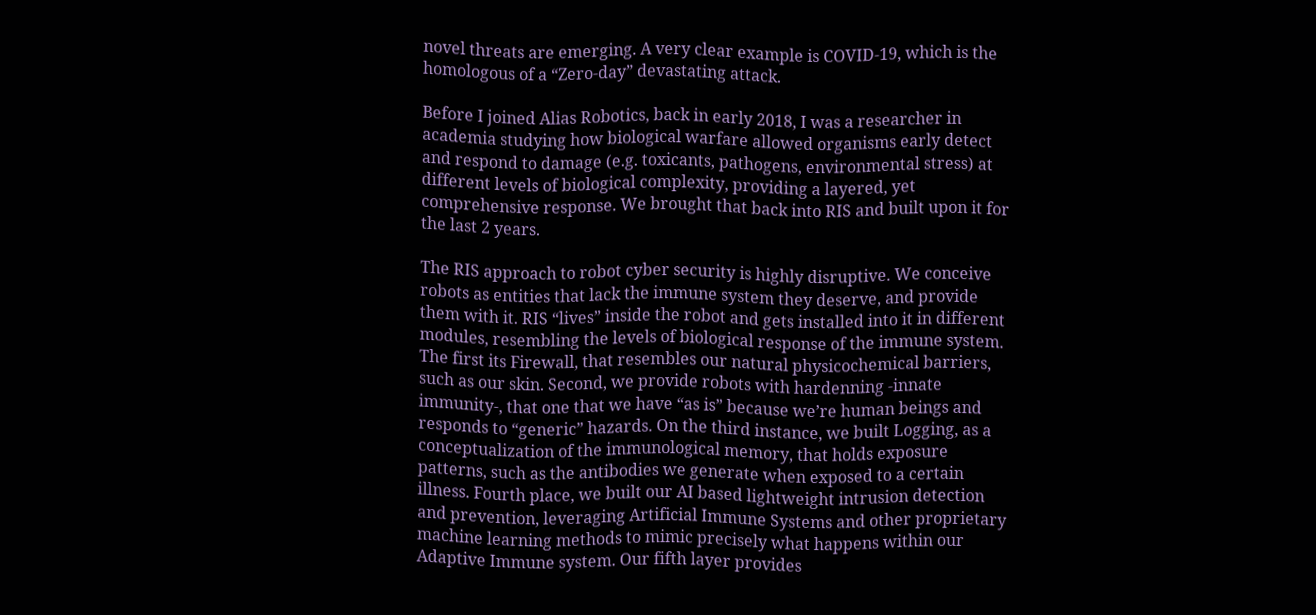novel threats are emerging. A very clear example is COVID-19, which is the homologous of a “Zero-day” devastating attack.

Before I joined Alias Robotics, back in early 2018, I was a researcher in academia studying how biological warfare allowed organisms early detect and respond to damage (e.g. toxicants, pathogens, environmental stress) at different levels of biological complexity, providing a layered, yet comprehensive response. We brought that back into RIS and built upon it for the last 2 years.

The RIS approach to robot cyber security is highly disruptive. We conceive robots as entities that lack the immune system they deserve, and provide them with it. RIS “lives” inside the robot and gets installed into it in different modules, resembling the levels of biological response of the immune system. The first its Firewall, that resembles our natural physicochemical barriers, such as our skin. Second, we provide robots with hardenning -innate immunity-, that one that we have “as is” because we’re human beings and responds to “generic” hazards. On the third instance, we built Logging, as a conceptualization of the immunological memory, that holds exposure patterns, such as the antibodies we generate when exposed to a certain illness. Fourth place, we built our AI based lightweight intrusion detection and prevention, leveraging Artificial Immune Systems and other proprietary machine learning methods to mimic precisely what happens within our Adaptive Immune system. Our fifth layer provides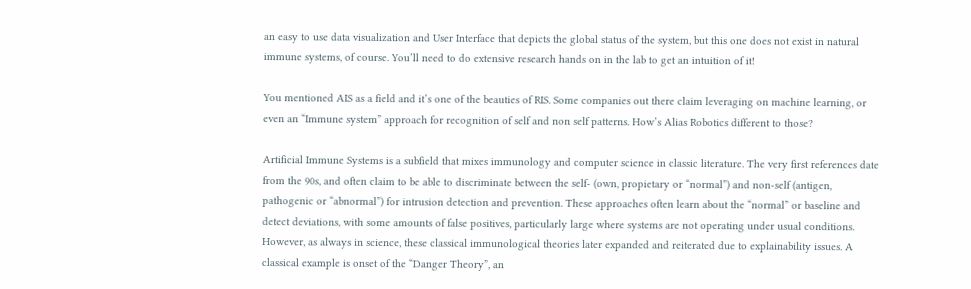an easy to use data visualization and User Interface that depicts the global status of the system, but this one does not exist in natural immune systems, of course. You’ll need to do extensive research hands on in the lab to get an intuition of it!

You mentioned AIS as a field and it’s one of the beauties of RIS. Some companies out there claim leveraging on machine learning, or even an “Immune system” approach for recognition of self and non self patterns. How’s Alias Robotics different to those?

Artificial Immune Systems is a subfield that mixes immunology and computer science in classic literature. The very first references date from the 90s, and often claim to be able to discriminate between the self- (own, propietary or “normal”) and non-self (antigen, pathogenic or “abnormal”) for intrusion detection and prevention. These approaches often learn about the “normal” or baseline and detect deviations, with some amounts of false positives, particularly large where systems are not operating under usual conditions. However, as always in science, these classical immunological theories later expanded and reiterated due to explainability issues. A classical example is onset of the “Danger Theory”, an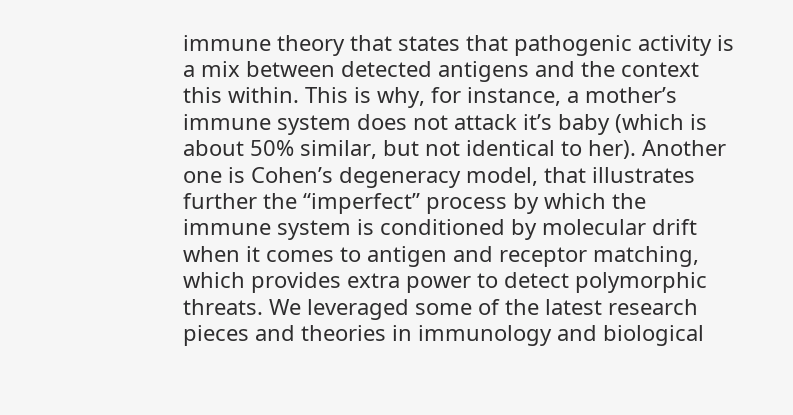immune theory that states that pathogenic activity is a mix between detected antigens and the context this within. This is why, for instance, a mother’s immune system does not attack it’s baby (which is about 50% similar, but not identical to her). Another one is Cohen’s degeneracy model, that illustrates further the “imperfect” process by which the immune system is conditioned by molecular drift when it comes to antigen and receptor matching, which provides extra power to detect polymorphic threats. We leveraged some of the latest research pieces and theories in immunology and biological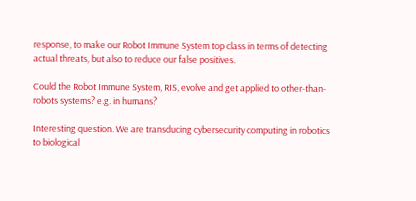response, to make our Robot Immune System top class in terms of detecting actual threats, but also to reduce our false positives.

Could the Robot Immune System, RIS, evolve and get applied to other-than-robots systems? e.g. in humans?

Interesting question. We are transducing cybersecurity computing in robotics to biological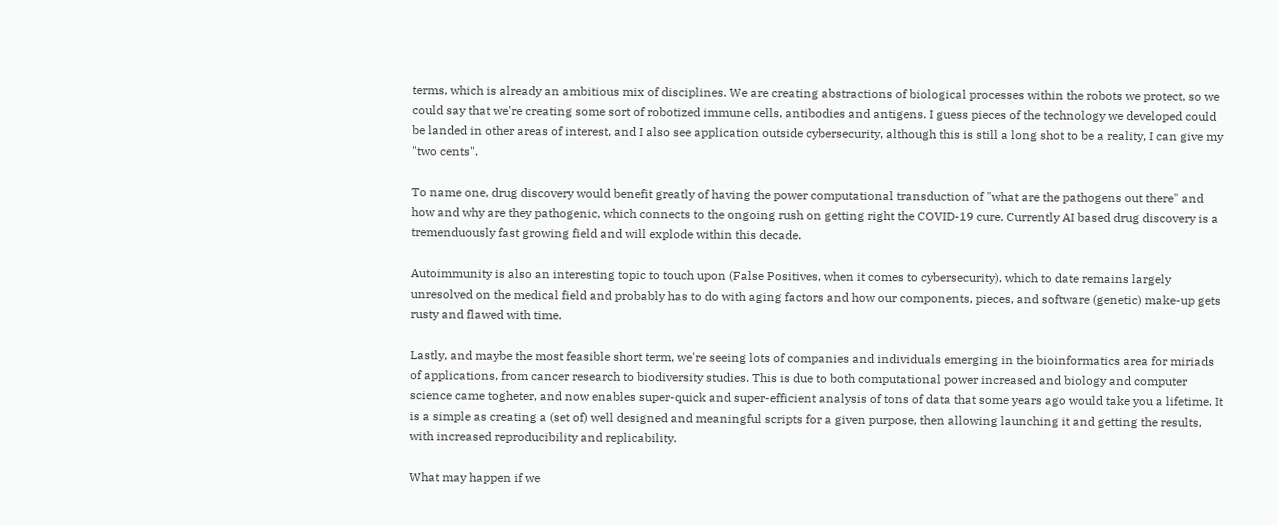terms, which is already an ambitious mix of disciplines. We are creating abstractions of biological processes within the robots we protect, so we could say that we're creating some sort of robotized immune cells, antibodies and antigens. I guess pieces of the technology we developed could be landed in other areas of interest, and I also see application outside cybersecurity, although this is still a long shot to be a reality, I can give my "two cents".

To name one, drug discovery would benefit greatly of having the power computational transduction of "what are the pathogens out there" and how and why are they pathogenic, which connects to the ongoing rush on getting right the COVID-19 cure. Currently AI based drug discovery is a tremenduously fast growing field and will explode within this decade.

Autoimmunity is also an interesting topic to touch upon (False Positives, when it comes to cybersecurity), which to date remains largely unresolved on the medical field and probably has to do with aging factors and how our components, pieces, and software (genetic) make-up gets rusty and flawed with time.

Lastly, and maybe the most feasible short term, we're seeing lots of companies and individuals emerging in the bioinformatics area for miriads of applications, from cancer research to biodiversity studies. This is due to both computational power increased and biology and computer science came togheter, and now enables super-quick and super-efficient analysis of tons of data that some years ago would take you a lifetime. It is a simple as creating a (set of) well designed and meaningful scripts for a given purpose, then allowing launching it and getting the results, with increased reproducibility and replicability.

What may happen if we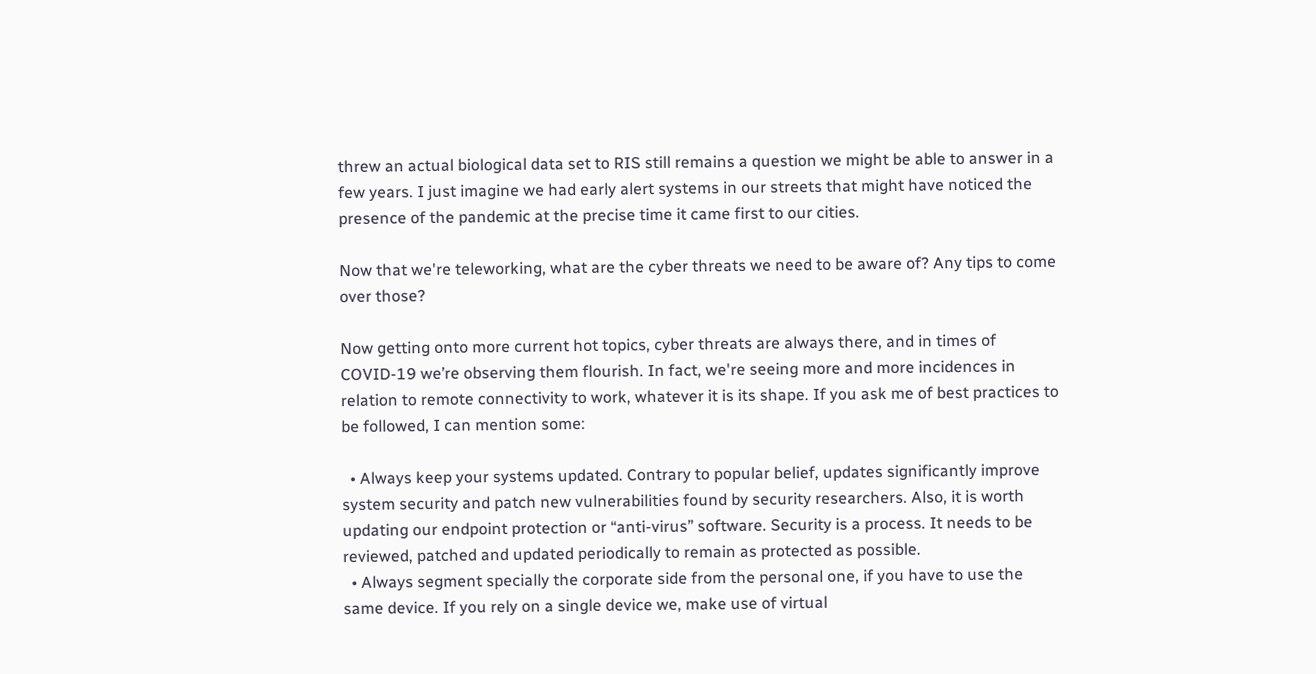threw an actual biological data set to RIS still remains a question we might be able to answer in a few years. I just imagine we had early alert systems in our streets that might have noticed the presence of the pandemic at the precise time it came first to our cities.

Now that we're teleworking, what are the cyber threats we need to be aware of? Any tips to come over those?

Now getting onto more current hot topics, cyber threats are always there, and in times of COVID-19 we’re observing them flourish. In fact, we're seeing more and more incidences in relation to remote connectivity to work, whatever it is its shape. If you ask me of best practices to be followed, I can mention some:

  • Always keep your systems updated. Contrary to popular belief, updates significantly improve system security and patch new vulnerabilities found by security researchers. Also, it is worth updating our endpoint protection or “anti-virus” software. Security is a process. It needs to be reviewed, patched and updated periodically to remain as protected as possible.
  • Always segment specially the corporate side from the personal one, if you have to use the same device. If you rely on a single device we, make use of virtual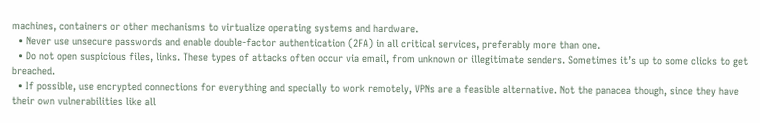machines, containers or other mechanisms to virtualize operating systems and hardware.
  • Never use unsecure passwords and enable double-factor authentication (2FA) in all critical services, preferably more than one.
  • Do not open suspicious files, links. These types of attacks often occur via email, from unknown or illegitimate senders. Sometimes it’s up to some clicks to get breached.
  • If possible, use encrypted connections for everything and specially to work remotely, VPNs are a feasible alternative. Not the panacea though, since they have their own vulnerabilities like all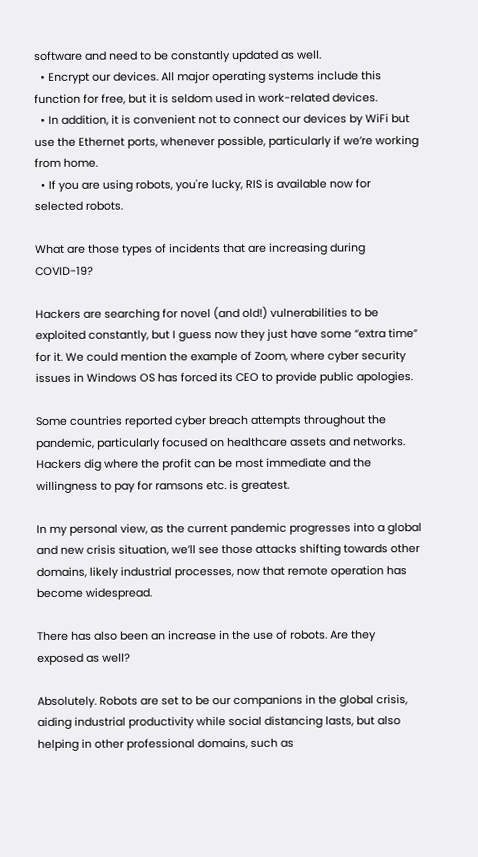software and need to be constantly updated as well.
  • Encrypt our devices. All major operating systems include this function for free, but it is seldom used in work-related devices.
  • In addition, it is convenient not to connect our devices by WiFi but use the Ethernet ports, whenever possible, particularly if we’re working from home.
  • If you are using robots, you're lucky, RIS is available now for selected robots.

What are those types of incidents that are increasing during COVID-19?

Hackers are searching for novel (and old!) vulnerabilities to be exploited constantly, but I guess now they just have some “extra time” for it. We could mention the example of Zoom, where cyber security issues in Windows OS has forced its CEO to provide public apologies.

Some countries reported cyber breach attempts throughout the pandemic, particularly focused on healthcare assets and networks. Hackers dig where the profit can be most immediate and the willingness to pay for ramsons etc. is greatest.

In my personal view, as the current pandemic progresses into a global and new crisis situation, we’ll see those attacks shifting towards other domains, likely industrial processes, now that remote operation has become widespread.

There has also been an increase in the use of robots. Are they exposed as well?

Absolutely. Robots are set to be our companions in the global crisis, aiding industrial productivity while social distancing lasts, but also helping in other professional domains, such as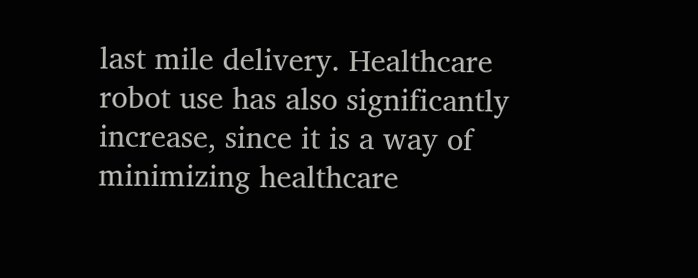last mile delivery. Healthcare robot use has also significantly increase, since it is a way of minimizing healthcare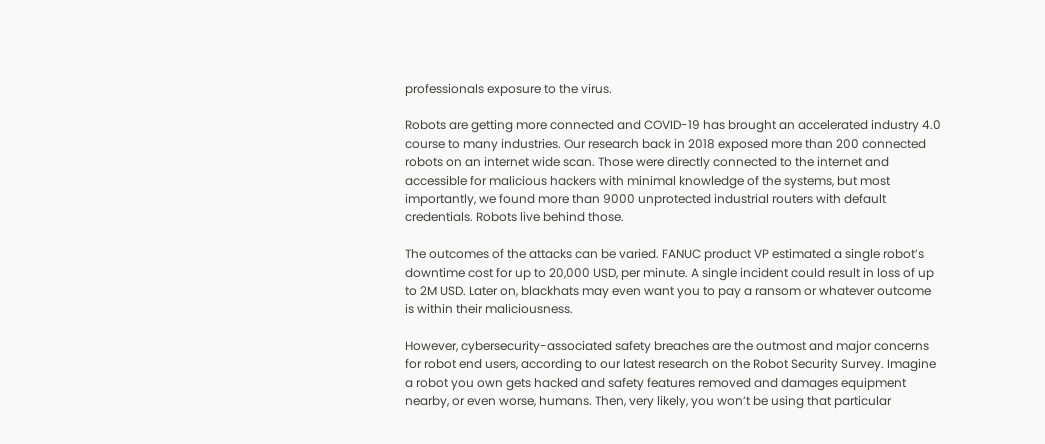professionals exposure to the virus.

Robots are getting more connected and COVID-19 has brought an accelerated industry 4.0 course to many industries. Our research back in 2018 exposed more than 200 connected robots on an internet wide scan. Those were directly connected to the internet and accessible for malicious hackers with minimal knowledge of the systems, but most importantly, we found more than 9000 unprotected industrial routers with default credentials. Robots live behind those.

The outcomes of the attacks can be varied. FANUC product VP estimated a single robot’s downtime cost for up to 20,000 USD, per minute. A single incident could result in loss of up to 2M USD. Later on, blackhats may even want you to pay a ransom or whatever outcome is within their maliciousness.

However, cybersecurity-associated safety breaches are the outmost and major concerns for robot end users, according to our latest research on the Robot Security Survey. Imagine a robot you own gets hacked and safety features removed and damages equipment nearby, or even worse, humans. Then, very likely, you won’t be using that particular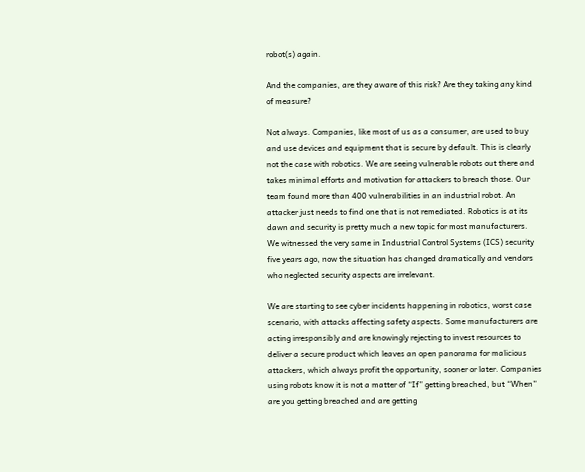robot(s) again.

And the companies, are they aware of this risk? Are they taking any kind of measure?

Not always. Companies, like most of us as a consumer, are used to buy and use devices and equipment that is secure by default. This is clearly not the case with robotics. We are seeing vulnerable robots out there and takes minimal efforts and motivation for attackers to breach those. Our team found more than 400 vulnerabilities in an industrial robot. An attacker just needs to find one that is not remediated. Robotics is at its dawn and security is pretty much a new topic for most manufacturers. We witnessed the very same in Industrial Control Systems (ICS) security five years ago, now the situation has changed dramatically and vendors who neglected security aspects are irrelevant.

We are starting to see cyber incidents happening in robotics, worst case scenario, with attacks affecting safety aspects. Some manufacturers are acting irresponsibly and are knowingly rejecting to invest resources to deliver a secure product which leaves an open panorama for malicious attackers, which always profit the opportunity, sooner or later. Companies using robots know it is not a matter of “If” getting breached, but “When” are you getting breached and are getting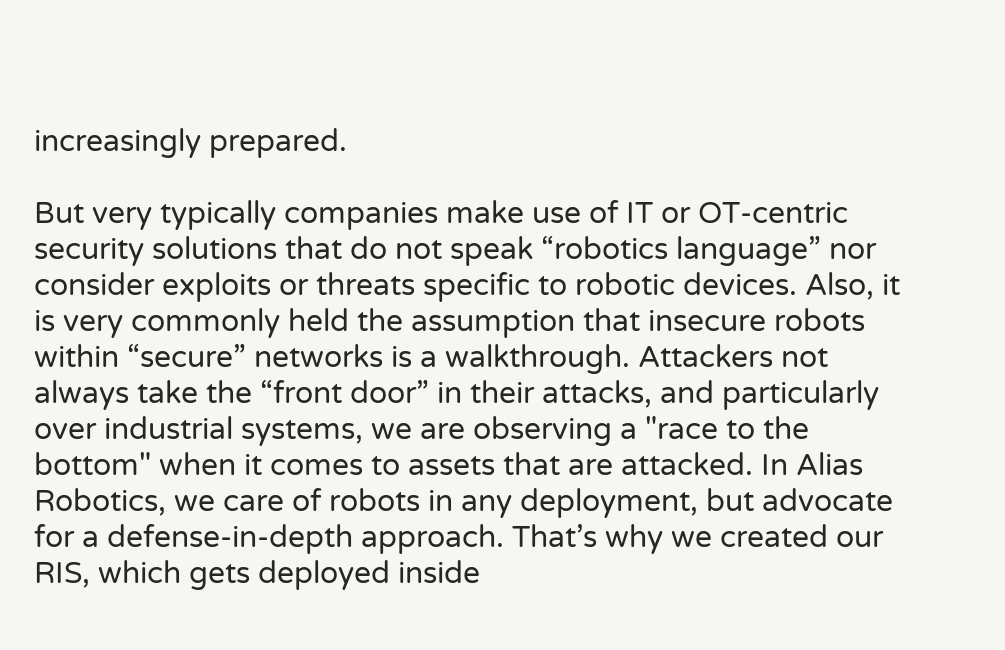increasingly prepared.

But very typically companies make use of IT or OT-centric security solutions that do not speak “robotics language” nor consider exploits or threats specific to robotic devices. Also, it is very commonly held the assumption that insecure robots within “secure” networks is a walkthrough. Attackers not always take the “front door” in their attacks, and particularly over industrial systems, we are observing a "race to the bottom" when it comes to assets that are attacked. In Alias Robotics, we care of robots in any deployment, but advocate for a defense-in-depth approach. That’s why we created our RIS, which gets deployed inside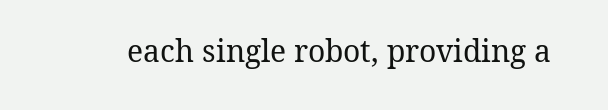each single robot, providing a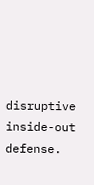disruptive inside-out defense.